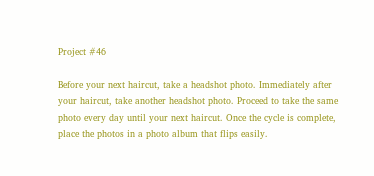Project #46

Before your next haircut, take a headshot photo. Immediately after your haircut, take another headshot photo. Proceed to take the same photo every day until your next haircut. Once the cycle is complete, place the photos in a photo album that flips easily.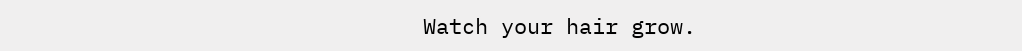Watch your hair grow.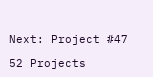Next: Project #47

52 Projects